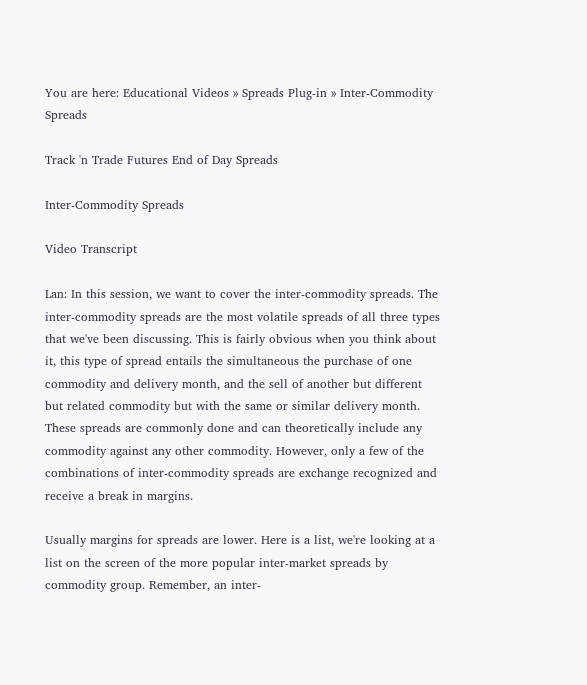You are here: Educational Videos » Spreads Plug-in » Inter-Commodity Spreads

Track 'n Trade Futures End of Day Spreads

Inter-Commodity Spreads

Video Transcript

Lan: In this session, we want to cover the inter-commodity spreads. The inter-commodity spreads are the most volatile spreads of all three types that we've been discussing. This is fairly obvious when you think about it, this type of spread entails the simultaneous the purchase of one commodity and delivery month, and the sell of another but different but related commodity but with the same or similar delivery month. These spreads are commonly done and can theoretically include any commodity against any other commodity. However, only a few of the combinations of inter-commodity spreads are exchange recognized and receive a break in margins.

Usually margins for spreads are lower. Here is a list, we're looking at a list on the screen of the more popular inter-market spreads by commodity group. Remember, an inter-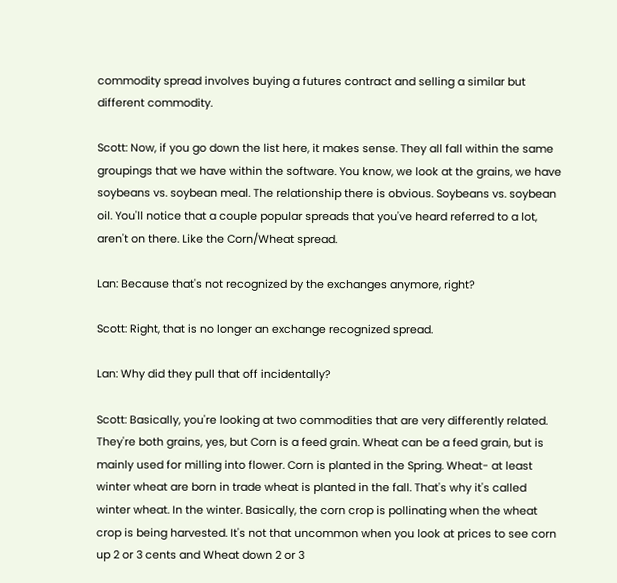commodity spread involves buying a futures contract and selling a similar but different commodity.

Scott: Now, if you go down the list here, it makes sense. They all fall within the same groupings that we have within the software. You know, we look at the grains, we have soybeans vs. soybean meal. The relationship there is obvious. Soybeans vs. soybean oil. You'll notice that a couple popular spreads that you've heard referred to a lot, aren't on there. Like the Corn/Wheat spread.

Lan: Because that's not recognized by the exchanges anymore, right?

Scott: Right, that is no longer an exchange recognized spread.

Lan: Why did they pull that off incidentally?

Scott: Basically, you're looking at two commodities that are very differently related. They're both grains, yes, but Corn is a feed grain. Wheat can be a feed grain, but is mainly used for milling into flower. Corn is planted in the Spring. Wheat- at least winter wheat are born in trade wheat is planted in the fall. That's why it's called winter wheat. In the winter. Basically, the corn crop is pollinating when the wheat crop is being harvested. It's not that uncommon when you look at prices to see corn up 2 or 3 cents and Wheat down 2 or 3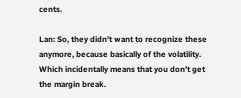cents.

Lan: So, they didn't want to recognize these anymore, because basically of the volatility. Which incidentally means that you don't get the margin break.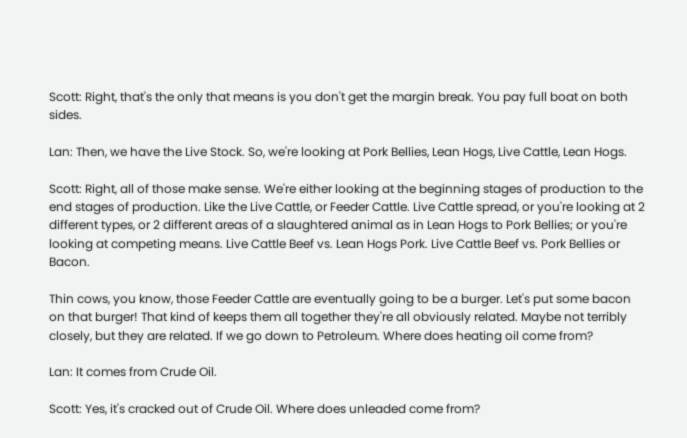Scott: Right, that's the only that means is you don't get the margin break. You pay full boat on both sides.

Lan: Then, we have the Live Stock. So, we're looking at Pork Bellies, Lean Hogs, Live Cattle, Lean Hogs.

Scott: Right, all of those make sense. We're either looking at the beginning stages of production to the end stages of production. Like the Live Cattle, or Feeder Cattle. Live Cattle spread, or you're looking at 2 different types, or 2 different areas of a slaughtered animal as in Lean Hogs to Pork Bellies; or you're looking at competing means. Live Cattle Beef vs. Lean Hogs Pork. Live Cattle Beef vs. Pork Bellies or Bacon.

Thin cows, you know, those Feeder Cattle are eventually going to be a burger. Let's put some bacon on that burger! That kind of keeps them all together they're all obviously related. Maybe not terribly closely, but they are related. If we go down to Petroleum. Where does heating oil come from?

Lan: It comes from Crude Oil.

Scott: Yes, it's cracked out of Crude Oil. Where does unleaded come from?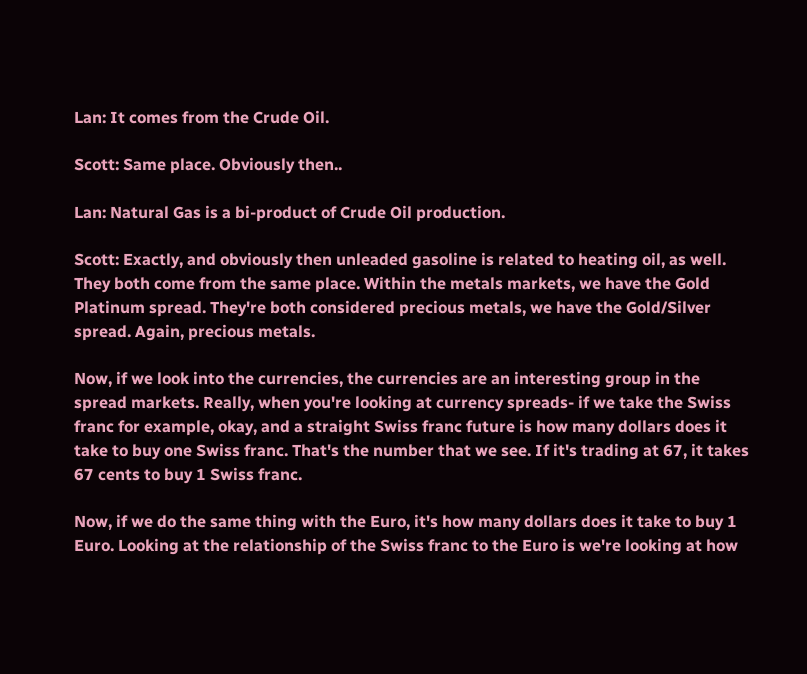Lan: It comes from the Crude Oil.

Scott: Same place. Obviously then..

Lan: Natural Gas is a bi-product of Crude Oil production.

Scott: Exactly, and obviously then unleaded gasoline is related to heating oil, as well. They both come from the same place. Within the metals markets, we have the Gold Platinum spread. They're both considered precious metals, we have the Gold/Silver spread. Again, precious metals.

Now, if we look into the currencies, the currencies are an interesting group in the spread markets. Really, when you're looking at currency spreads- if we take the Swiss franc for example, okay, and a straight Swiss franc future is how many dollars does it take to buy one Swiss franc. That's the number that we see. If it's trading at 67, it takes 67 cents to buy 1 Swiss franc.

Now, if we do the same thing with the Euro, it's how many dollars does it take to buy 1 Euro. Looking at the relationship of the Swiss franc to the Euro is we're looking at how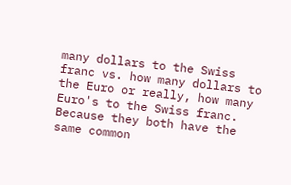many dollars to the Swiss franc vs. how many dollars to the Euro or really, how many Euro's to the Swiss franc. Because they both have the same common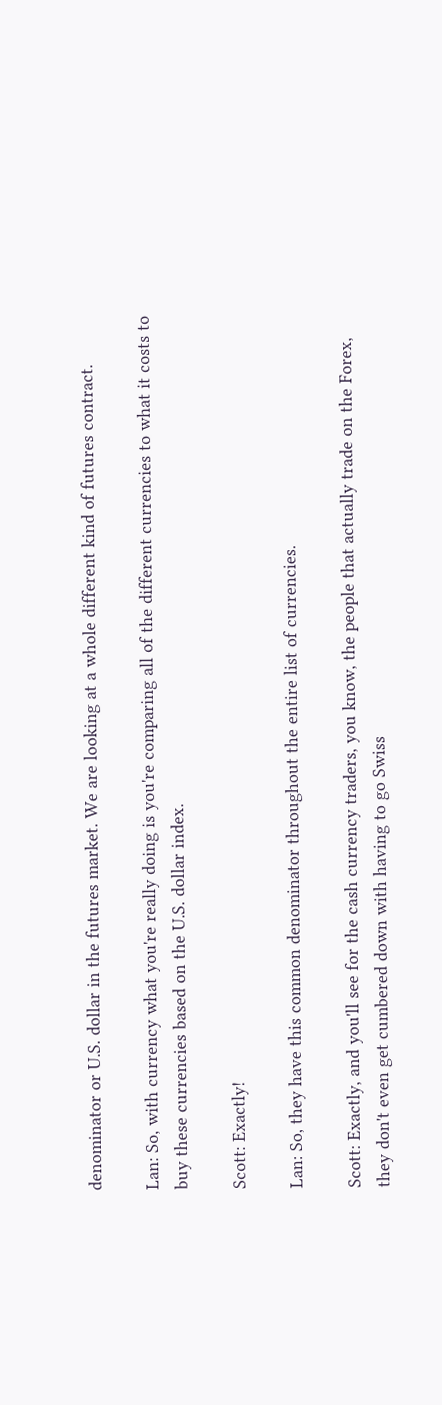denominator or U.S. dollar in the futures market. We are looking at a whole different kind of futures contract.

Lan: So, with currency what you're really doing is you're comparing all of the different currencies to what it costs to buy these currencies based on the U.S. dollar index.

Scott: Exactly!

Lan: So, they have this common denominator throughout the entire list of currencies.

Scott: Exactly, and you'll see for the cash currency traders, you know, the people that actually trade on the Forex, they don't even get cumbered down with having to go Swiss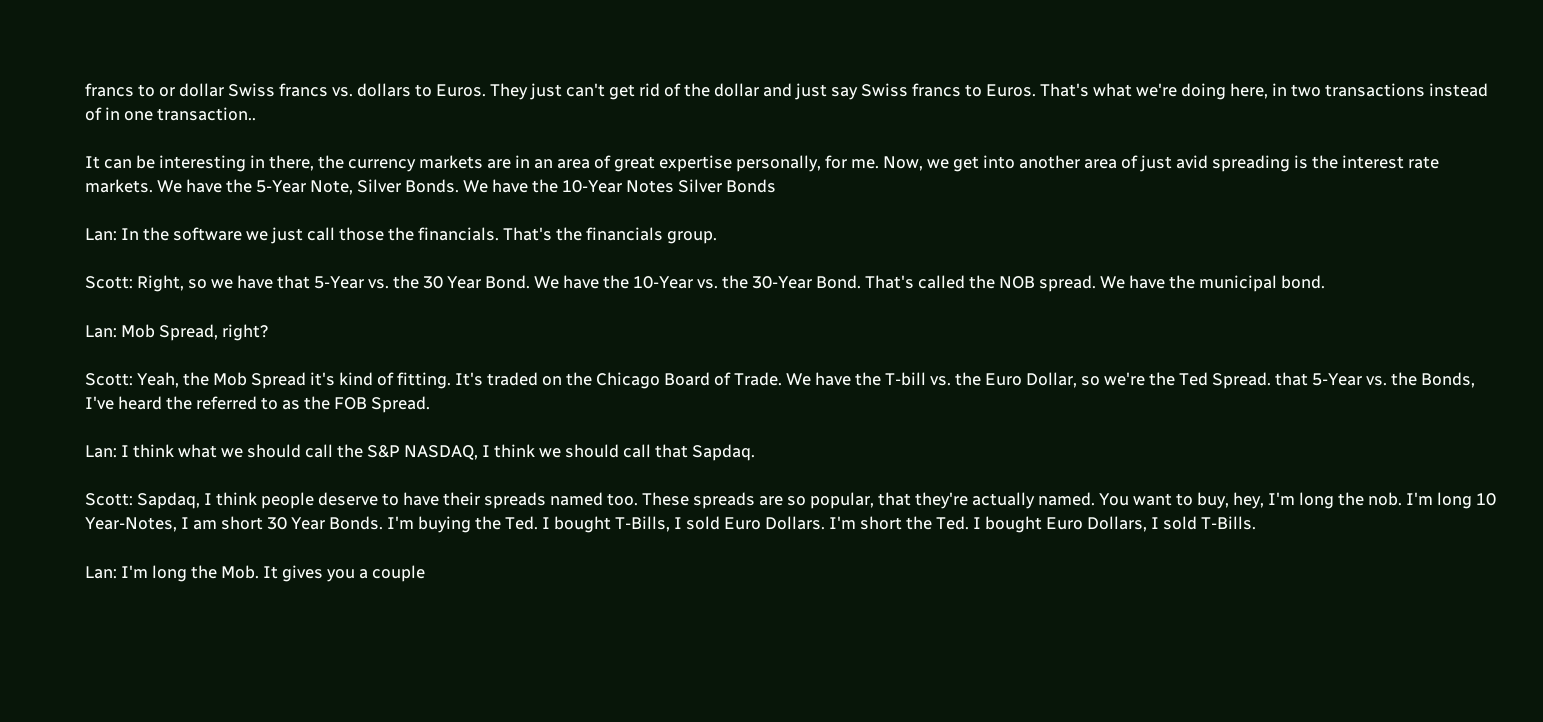francs to or dollar Swiss francs vs. dollars to Euros. They just can't get rid of the dollar and just say Swiss francs to Euros. That's what we're doing here, in two transactions instead of in one transaction..

It can be interesting in there, the currency markets are in an area of great expertise personally, for me. Now, we get into another area of just avid spreading is the interest rate markets. We have the 5-Year Note, Silver Bonds. We have the 10-Year Notes Silver Bonds

Lan: In the software we just call those the financials. That's the financials group.

Scott: Right, so we have that 5-Year vs. the 30 Year Bond. We have the 10-Year vs. the 30-Year Bond. That's called the NOB spread. We have the municipal bond.

Lan: Mob Spread, right?

Scott: Yeah, the Mob Spread it's kind of fitting. It's traded on the Chicago Board of Trade. We have the T-bill vs. the Euro Dollar, so we're the Ted Spread. that 5-Year vs. the Bonds, I've heard the referred to as the FOB Spread.

Lan: I think what we should call the S&P NASDAQ, I think we should call that Sapdaq.

Scott: Sapdaq, I think people deserve to have their spreads named too. These spreads are so popular, that they're actually named. You want to buy, hey, I'm long the nob. I'm long 10 Year-Notes, I am short 30 Year Bonds. I'm buying the Ted. I bought T-Bills, I sold Euro Dollars. I'm short the Ted. I bought Euro Dollars, I sold T-Bills.

Lan: I'm long the Mob. It gives you a couple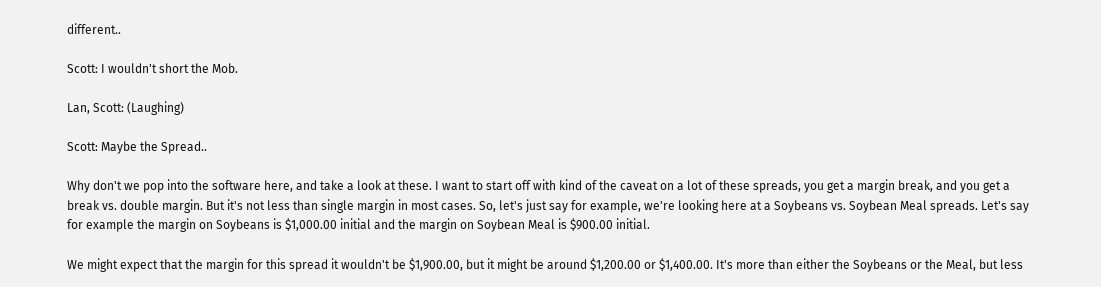different..

Scott: I wouldn't short the Mob.

Lan, Scott: (Laughing)

Scott: Maybe the Spread..

Why don't we pop into the software here, and take a look at these. I want to start off with kind of the caveat on a lot of these spreads, you get a margin break, and you get a break vs. double margin. But it's not less than single margin in most cases. So, let's just say for example, we're looking here at a Soybeans vs. Soybean Meal spreads. Let's say for example the margin on Soybeans is $1,000.00 initial and the margin on Soybean Meal is $900.00 initial.

We might expect that the margin for this spread it wouldn't be $1,900.00, but it might be around $1,200.00 or $1,400.00. It's more than either the Soybeans or the Meal, but less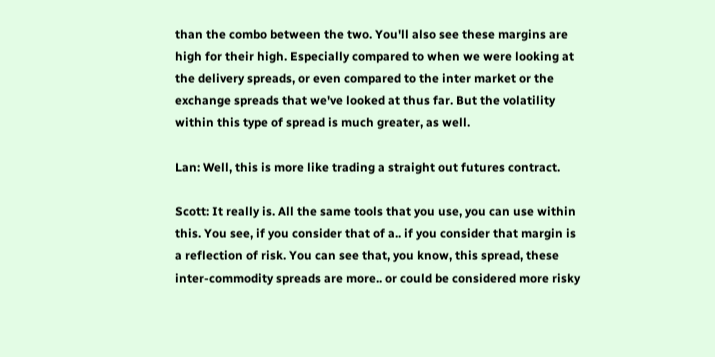than the combo between the two. You'll also see these margins are high for their high. Especially compared to when we were looking at the delivery spreads, or even compared to the inter market or the exchange spreads that we've looked at thus far. But the volatility within this type of spread is much greater, as well.

Lan: Well, this is more like trading a straight out futures contract.

Scott: It really is. All the same tools that you use, you can use within this. You see, if you consider that of a.. if you consider that margin is a reflection of risk. You can see that, you know, this spread, these inter-commodity spreads are more.. or could be considered more risky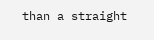than a straight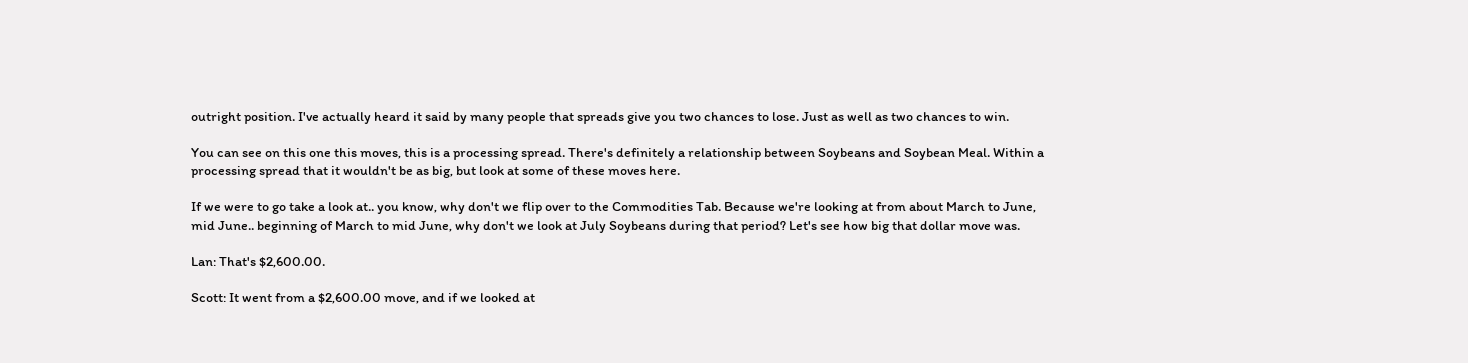outright position. I've actually heard it said by many people that spreads give you two chances to lose. Just as well as two chances to win.

You can see on this one this moves, this is a processing spread. There's definitely a relationship between Soybeans and Soybean Meal. Within a processing spread that it wouldn't be as big, but look at some of these moves here.

If we were to go take a look at.. you know, why don't we flip over to the Commodities Tab. Because we're looking at from about March to June, mid June.. beginning of March to mid June, why don't we look at July Soybeans during that period? Let's see how big that dollar move was.

Lan: That's $2,600.00.

Scott: It went from a $2,600.00 move, and if we looked at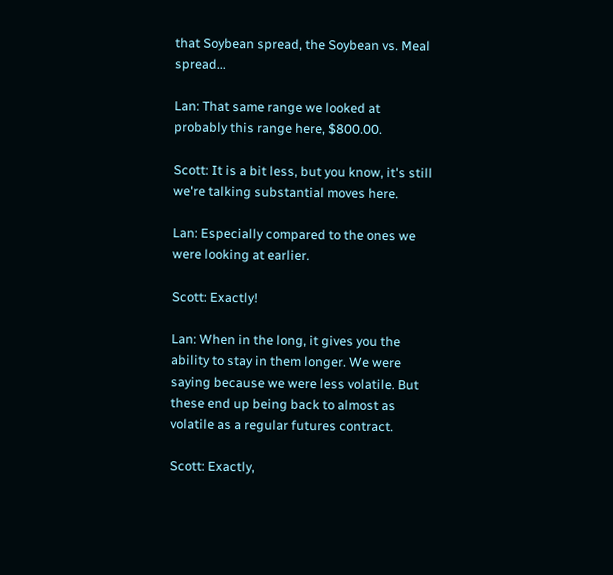that Soybean spread, the Soybean vs. Meal spread...

Lan: That same range we looked at probably this range here, $800.00.

Scott: It is a bit less, but you know, it's still we're talking substantial moves here.

Lan: Especially compared to the ones we were looking at earlier.

Scott: Exactly!

Lan: When in the long, it gives you the ability to stay in them longer. We were saying because we were less volatile. But these end up being back to almost as volatile as a regular futures contract.

Scott: Exactly,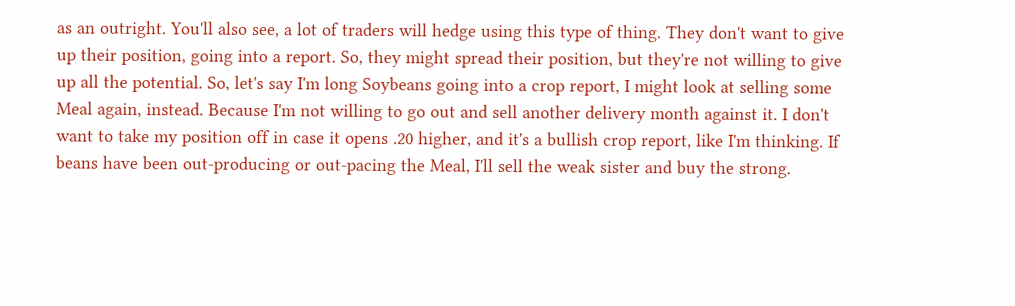as an outright. You'll also see, a lot of traders will hedge using this type of thing. They don't want to give up their position, going into a report. So, they might spread their position, but they're not willing to give up all the potential. So, let's say I'm long Soybeans going into a crop report, I might look at selling some Meal again, instead. Because I'm not willing to go out and sell another delivery month against it. I don't want to take my position off in case it opens .20 higher, and it's a bullish crop report, like I'm thinking. If beans have been out-producing or out-pacing the Meal, I'll sell the weak sister and buy the strong.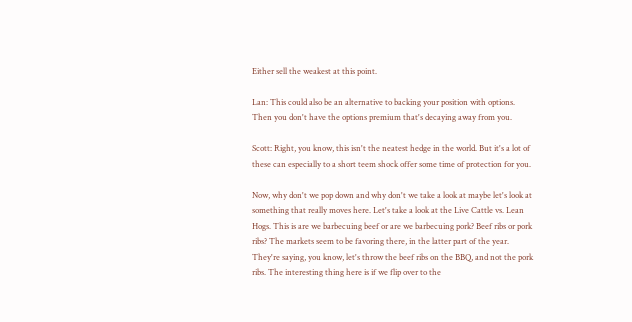Either sell the weakest at this point.

Lan: This could also be an alternative to backing your position with options. Then you don't have the options premium that's decaying away from you.

Scott: Right, you know, this isn't the neatest hedge in the world. But it's a lot of these can especially to a short teem shock offer some time of protection for you.

Now, why don't we pop down and why don't we take a look at maybe let's look at something that really moves here. Let's take a look at the Live Cattle vs. Lean Hogs. This is are we barbecuing beef or are we barbecuing pork? Beef ribs or pork ribs? The markets seem to be favoring there, in the latter part of the year. They're saying, you know, let's throw the beef ribs on the BBQ, and not the pork ribs. The interesting thing here is if we flip over to the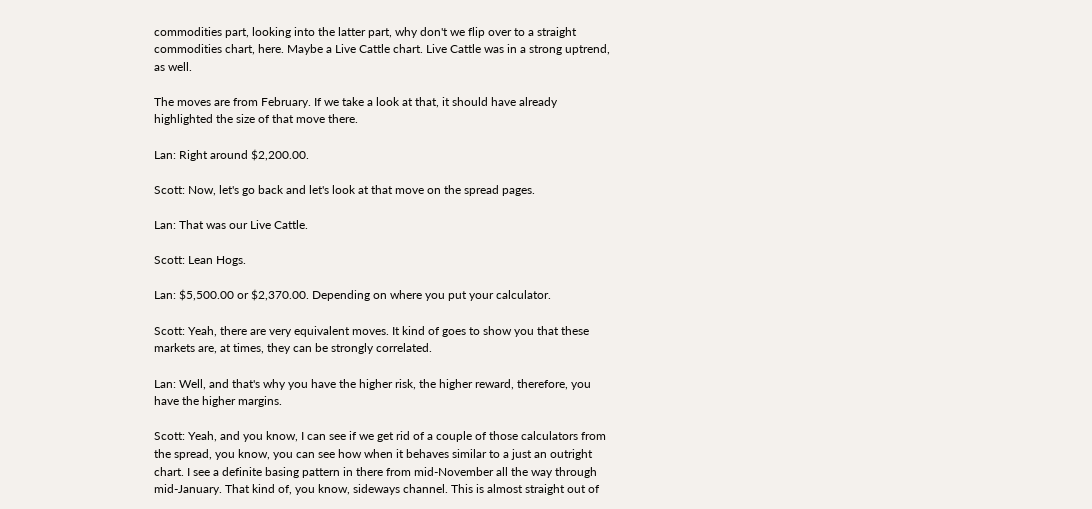commodities part, looking into the latter part, why don't we flip over to a straight commodities chart, here. Maybe a Live Cattle chart. Live Cattle was in a strong uptrend, as well.

The moves are from February. If we take a look at that, it should have already highlighted the size of that move there.

Lan: Right around $2,200.00.

Scott: Now, let's go back and let's look at that move on the spread pages.

Lan: That was our Live Cattle.

Scott: Lean Hogs.

Lan: $5,500.00 or $2,370.00. Depending on where you put your calculator.

Scott: Yeah, there are very equivalent moves. It kind of goes to show you that these markets are, at times, they can be strongly correlated.

Lan: Well, and that's why you have the higher risk, the higher reward, therefore, you have the higher margins.

Scott: Yeah, and you know, I can see if we get rid of a couple of those calculators from the spread, you know, you can see how when it behaves similar to a just an outright chart. I see a definite basing pattern in there from mid-November all the way through mid-January. That kind of, you know, sideways channel. This is almost straight out of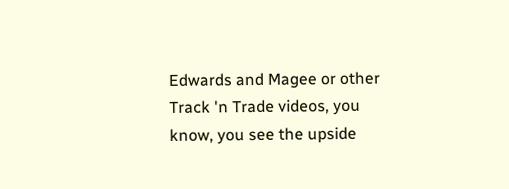Edwards and Magee or other Track 'n Trade videos, you know, you see the upside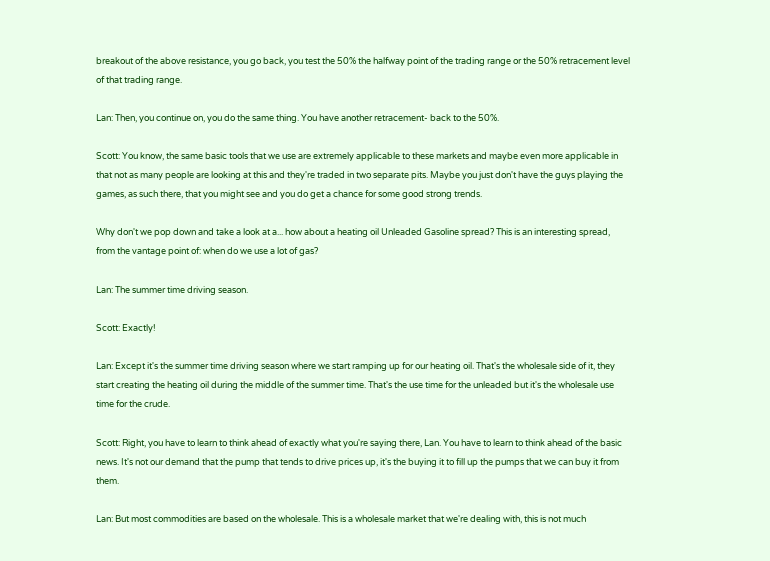breakout of the above resistance, you go back, you test the 50% the halfway point of the trading range or the 50% retracement level of that trading range.

Lan: Then, you continue on, you do the same thing. You have another retracement- back to the 50%.

Scott: You know, the same basic tools that we use are extremely applicable to these markets and maybe even more applicable in that not as many people are looking at this and they're traded in two separate pits. Maybe you just don't have the guys playing the games, as such there, that you might see and you do get a chance for some good strong trends.

Why don't we pop down and take a look at a... how about a heating oil Unleaded Gasoline spread? This is an interesting spread, from the vantage point of: when do we use a lot of gas?

Lan: The summer time driving season.

Scott: Exactly!

Lan: Except it's the summer time driving season where we start ramping up for our heating oil. That's the wholesale side of it, they start creating the heating oil during the middle of the summer time. That's the use time for the unleaded but it's the wholesale use time for the crude.

Scott: Right, you have to learn to think ahead of exactly what you're saying there, Lan. You have to learn to think ahead of the basic news. It's not our demand that the pump that tends to drive prices up, it's the buying it to fill up the pumps that we can buy it from them.

Lan: But most commodities are based on the wholesale. This is a wholesale market that we're dealing with, this is not much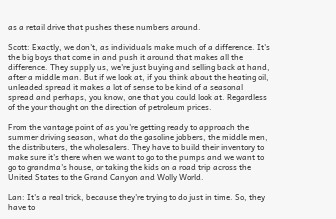as a retail drive that pushes these numbers around.

Scott: Exactly, we don't, as individuals make much of a difference. It's the big boys that come in and push it around that makes all the difference. They supply us, we're just buying and selling back at hand, after a middle man. But if we look at, if you think about the heating oil, unleaded spread it makes a lot of sense to be kind of a seasonal spread and perhaps, you know, one that you could look at. Regardless of the your thought on the direction of petroleum prices.

From the vantage point of as you're getting ready to approach the summer driving season, what do the gasoline jobbers, the middle men, the distributers, the wholesalers. They have to build their inventory to make sure it's there when we want to go to the pumps and we want to go to grandma's house, or taking the kids on a road trip across the United States to the Grand Canyon and Wolly World.

Lan: It's a real trick, because they're trying to do just in time. So, they have to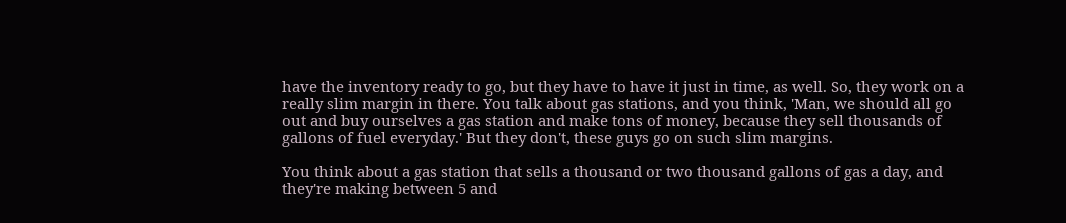have the inventory ready to go, but they have to have it just in time, as well. So, they work on a really slim margin in there. You talk about gas stations, and you think, 'Man, we should all go out and buy ourselves a gas station and make tons of money, because they sell thousands of gallons of fuel everyday.' But they don't, these guys go on such slim margins.

You think about a gas station that sells a thousand or two thousand gallons of gas a day, and they're making between 5 and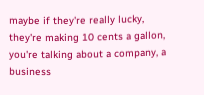maybe if they're really lucky, they're making 10 cents a gallon, you're talking about a company, a business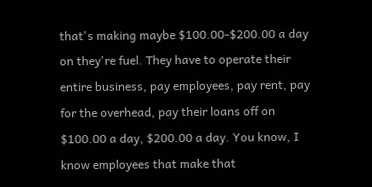that's making maybe $100.00-$200.00 a day on they're fuel. They have to operate their entire business, pay employees, pay rent, pay for the overhead, pay their loans off on $100.00 a day, $200.00 a day. You know, I know employees that make that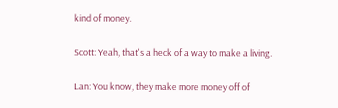kind of money.

Scott: Yeah, that's a heck of a way to make a living.

Lan: You know, they make more money off of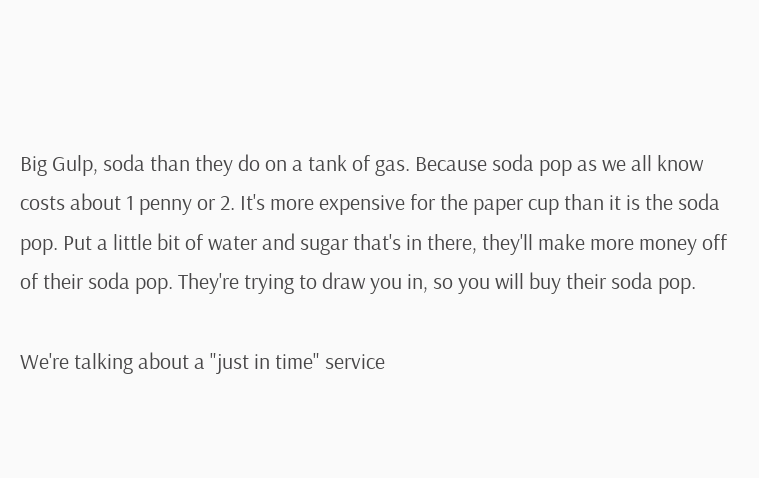Big Gulp, soda than they do on a tank of gas. Because soda pop as we all know costs about 1 penny or 2. It's more expensive for the paper cup than it is the soda pop. Put a little bit of water and sugar that's in there, they'll make more money off of their soda pop. They're trying to draw you in, so you will buy their soda pop.

We're talking about a "just in time" service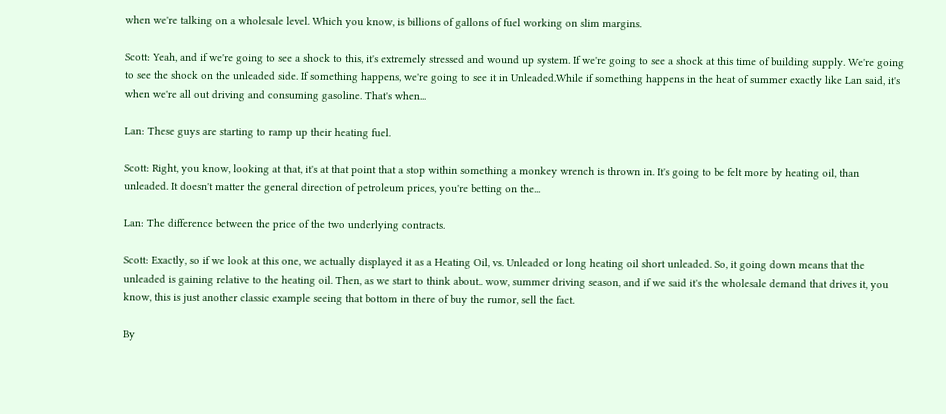when we're talking on a wholesale level. Which you know, is billions of gallons of fuel working on slim margins.

Scott: Yeah, and if we're going to see a shock to this, it's extremely stressed and wound up system. If we're going to see a shock at this time of building supply. We're going to see the shock on the unleaded side. If something happens, we're going to see it in Unleaded.While if something happens in the heat of summer exactly like Lan said, it's when we're all out driving and consuming gasoline. That's when...

Lan: These guys are starting to ramp up their heating fuel.

Scott: Right, you know, looking at that, it's at that point that a stop within something a monkey wrench is thrown in. It's going to be felt more by heating oil, than unleaded. It doesn't matter the general direction of petroleum prices, you're betting on the...

Lan: The difference between the price of the two underlying contracts.

Scott: Exactly, so if we look at this one, we actually displayed it as a Heating Oil, vs. Unleaded or long heating oil short unleaded. So, it going down means that the unleaded is gaining relative to the heating oil. Then, as we start to think about.. wow, summer driving season, and if we said it's the wholesale demand that drives it, you know, this is just another classic example seeing that bottom in there of buy the rumor, sell the fact.

By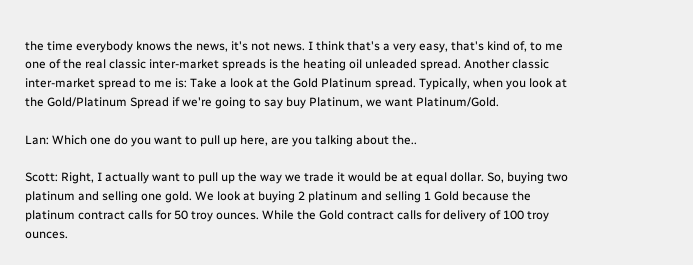the time everybody knows the news, it's not news. I think that's a very easy, that's kind of, to me one of the real classic inter-market spreads is the heating oil unleaded spread. Another classic inter-market spread to me is: Take a look at the Gold Platinum spread. Typically, when you look at the Gold/Platinum Spread if we're going to say buy Platinum, we want Platinum/Gold.

Lan: Which one do you want to pull up here, are you talking about the..

Scott: Right, I actually want to pull up the way we trade it would be at equal dollar. So, buying two platinum and selling one gold. We look at buying 2 platinum and selling 1 Gold because the platinum contract calls for 50 troy ounces. While the Gold contract calls for delivery of 100 troy ounces.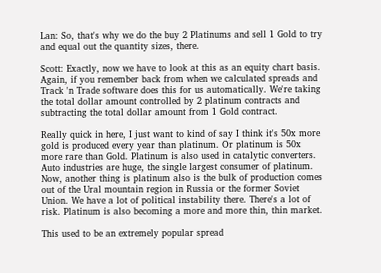Lan: So, that's why we do the buy 2 Platinums and sell 1 Gold to try and equal out the quantity sizes, there.

Scott: Exactly, now we have to look at this as an equity chart basis. Again, if you remember back from when we calculated spreads and Track 'n Trade software does this for us automatically. We're taking the total dollar amount controlled by 2 platinum contracts and subtracting the total dollar amount from 1 Gold contract.

Really quick in here, I just want to kind of say I think it's 50x more gold is produced every year than platinum. Or platinum is 50x more rare than Gold. Platinum is also used in catalytic converters. Auto industries are huge, the single largest consumer of platinum. Now, another thing is platinum also is the bulk of production comes out of the Ural mountain region in Russia or the former Soviet Union. We have a lot of political instability there. There's a lot of risk. Platinum is also becoming a more and more thin, thin market.

This used to be an extremely popular spread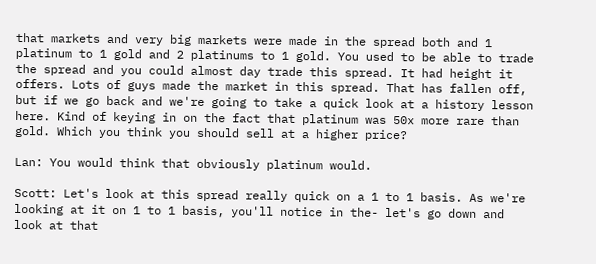that markets and very big markets were made in the spread both and 1 platinum to 1 gold and 2 platinums to 1 gold. You used to be able to trade the spread and you could almost day trade this spread. It had height it offers. Lots of guys made the market in this spread. That has fallen off, but if we go back and we're going to take a quick look at a history lesson here. Kind of keying in on the fact that platinum was 50x more rare than gold. Which you think you should sell at a higher price?

Lan: You would think that obviously platinum would.

Scott: Let's look at this spread really quick on a 1 to 1 basis. As we're looking at it on 1 to 1 basis, you'll notice in the- let's go down and look at that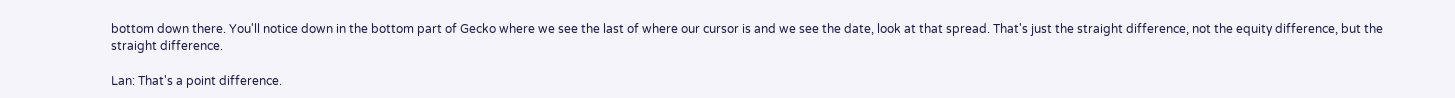bottom down there. You'll notice down in the bottom part of Gecko where we see the last of where our cursor is and we see the date, look at that spread. That's just the straight difference, not the equity difference, but the straight difference.

Lan: That's a point difference.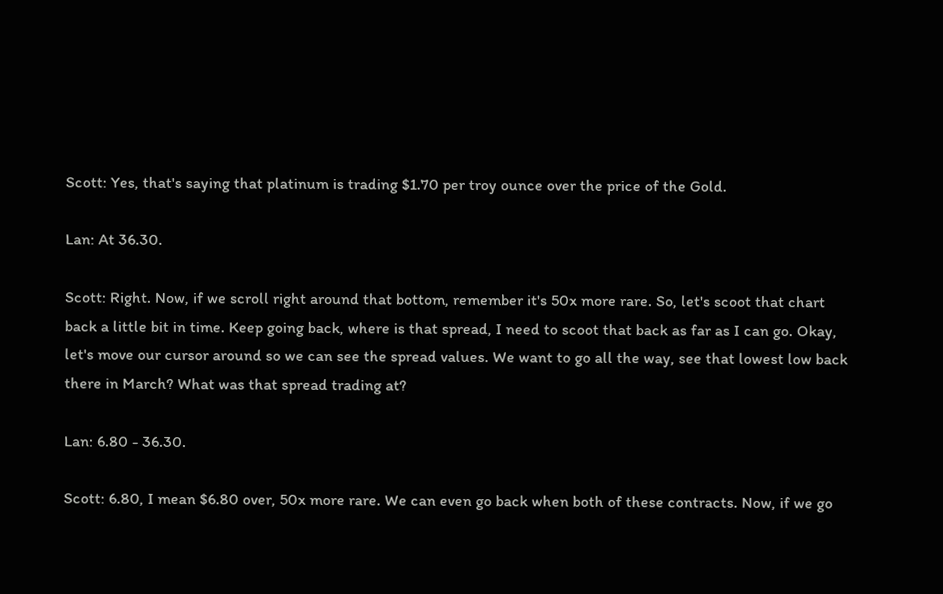Scott: Yes, that's saying that platinum is trading $1.70 per troy ounce over the price of the Gold.

Lan: At 36.30.

Scott: Right. Now, if we scroll right around that bottom, remember it's 50x more rare. So, let's scoot that chart back a little bit in time. Keep going back, where is that spread, I need to scoot that back as far as I can go. Okay, let's move our cursor around so we can see the spread values. We want to go all the way, see that lowest low back there in March? What was that spread trading at?

Lan: 6.80 - 36.30.

Scott: 6.80, I mean $6.80 over, 50x more rare. We can even go back when both of these contracts. Now, if we go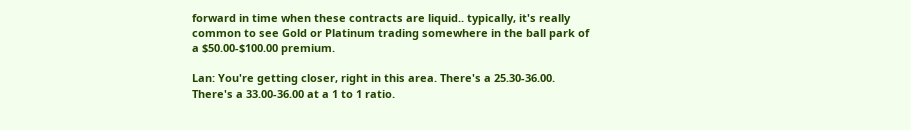forward in time when these contracts are liquid.. typically, it's really common to see Gold or Platinum trading somewhere in the ball park of a $50.00-$100.00 premium.

Lan: You're getting closer, right in this area. There's a 25.30-36.00. There's a 33.00-36.00 at a 1 to 1 ratio.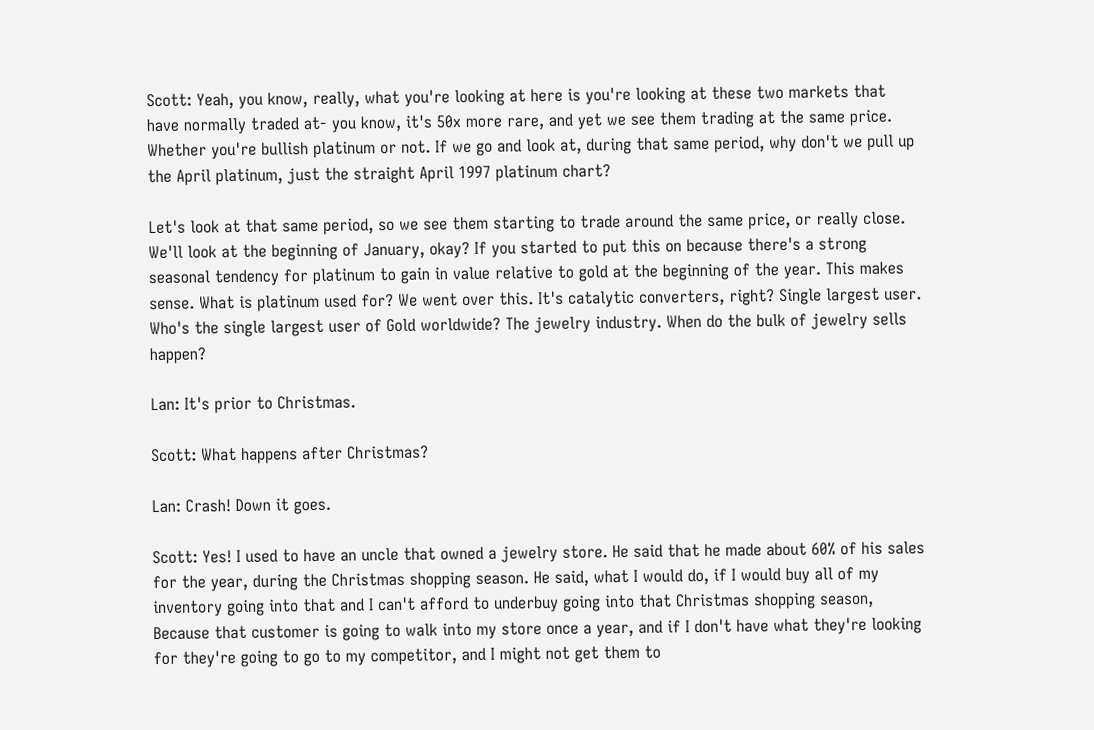Scott: Yeah, you know, really, what you're looking at here is you're looking at these two markets that have normally traded at- you know, it's 50x more rare, and yet we see them trading at the same price. Whether you're bullish platinum or not. If we go and look at, during that same period, why don't we pull up the April platinum, just the straight April 1997 platinum chart?

Let's look at that same period, so we see them starting to trade around the same price, or really close. We'll look at the beginning of January, okay? If you started to put this on because there's a strong seasonal tendency for platinum to gain in value relative to gold at the beginning of the year. This makes sense. What is platinum used for? We went over this. It's catalytic converters, right? Single largest user. Who's the single largest user of Gold worldwide? The jewelry industry. When do the bulk of jewelry sells happen?

Lan: It's prior to Christmas.

Scott: What happens after Christmas?

Lan: Crash! Down it goes.

Scott: Yes! I used to have an uncle that owned a jewelry store. He said that he made about 60% of his sales for the year, during the Christmas shopping season. He said, what I would do, if I would buy all of my inventory going into that and I can't afford to underbuy going into that Christmas shopping season, Because that customer is going to walk into my store once a year, and if I don't have what they're looking for they're going to go to my competitor, and I might not get them to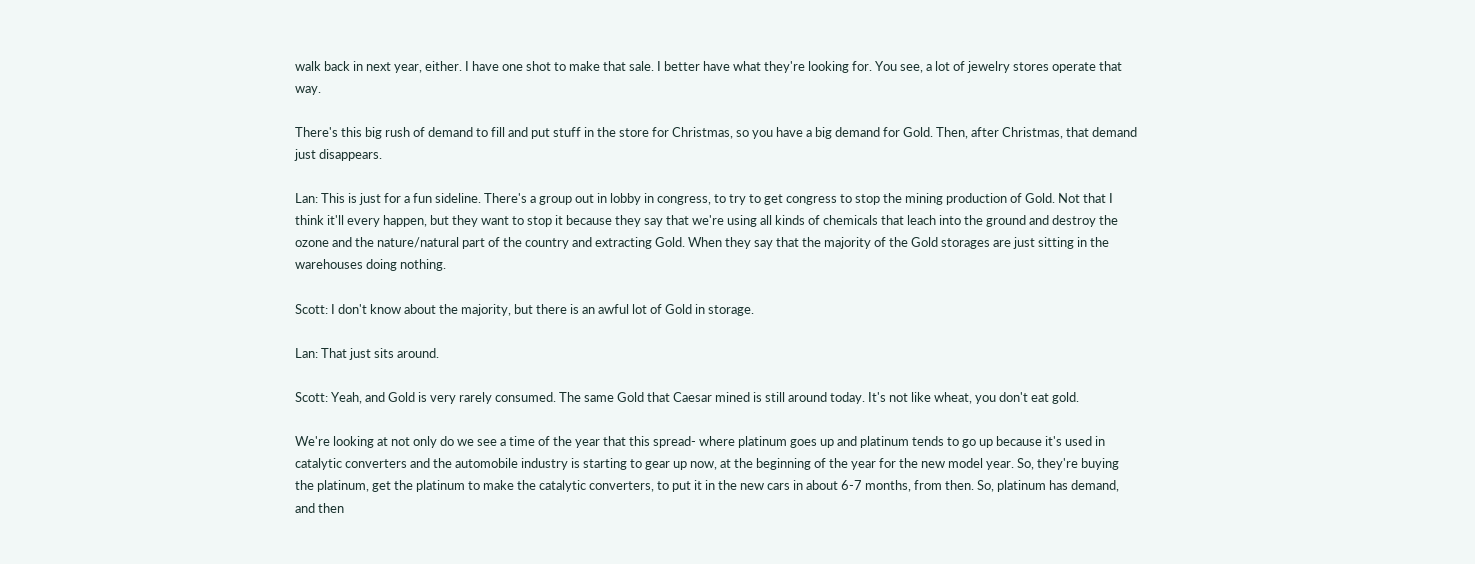walk back in next year, either. I have one shot to make that sale. I better have what they're looking for. You see, a lot of jewelry stores operate that way.

There's this big rush of demand to fill and put stuff in the store for Christmas, so you have a big demand for Gold. Then, after Christmas, that demand just disappears.

Lan: This is just for a fun sideline. There's a group out in lobby in congress, to try to get congress to stop the mining production of Gold. Not that I think it'll every happen, but they want to stop it because they say that we're using all kinds of chemicals that leach into the ground and destroy the ozone and the nature/natural part of the country and extracting Gold. When they say that the majority of the Gold storages are just sitting in the warehouses doing nothing.

Scott: I don't know about the majority, but there is an awful lot of Gold in storage.

Lan: That just sits around.

Scott: Yeah, and Gold is very rarely consumed. The same Gold that Caesar mined is still around today. It's not like wheat, you don't eat gold.

We're looking at not only do we see a time of the year that this spread- where platinum goes up and platinum tends to go up because it's used in catalytic converters and the automobile industry is starting to gear up now, at the beginning of the year for the new model year. So, they're buying the platinum, get the platinum to make the catalytic converters, to put it in the new cars in about 6-7 months, from then. So, platinum has demand, and then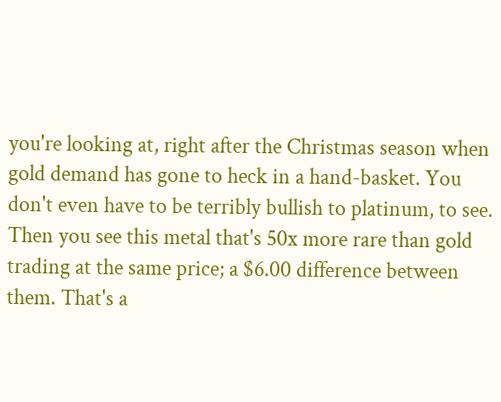you're looking at, right after the Christmas season when gold demand has gone to heck in a hand-basket. You don't even have to be terribly bullish to platinum, to see. Then you see this metal that's 50x more rare than gold trading at the same price; a $6.00 difference between them. That's a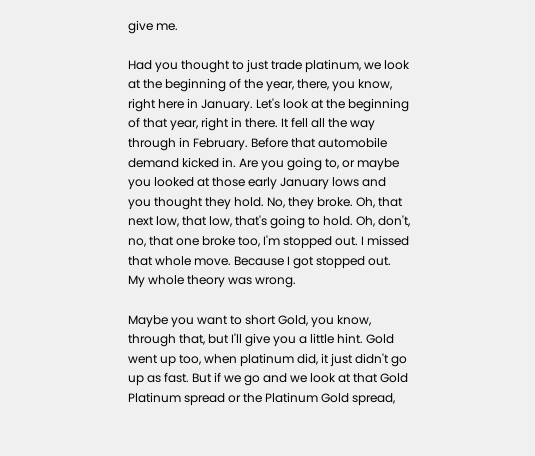give me.

Had you thought to just trade platinum, we look at the beginning of the year, there, you know, right here in January. Let's look at the beginning of that year, right in there. It fell all the way through in February. Before that automobile demand kicked in. Are you going to, or maybe you looked at those early January lows and you thought they hold. No, they broke. Oh, that next low, that low, that's going to hold. Oh, don't, no, that one broke too, I'm stopped out. I missed that whole move. Because I got stopped out. My whole theory was wrong.

Maybe you want to short Gold, you know, through that, but I'll give you a little hint. Gold went up too, when platinum did, it just didn't go up as fast. But if we go and we look at that Gold Platinum spread or the Platinum Gold spread,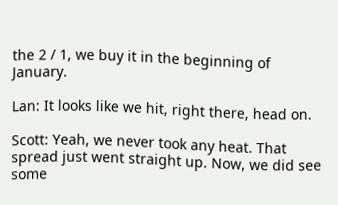the 2 / 1, we buy it in the beginning of January.

Lan: It looks like we hit, right there, head on.

Scott: Yeah, we never took any heat. That spread just went straight up. Now, we did see some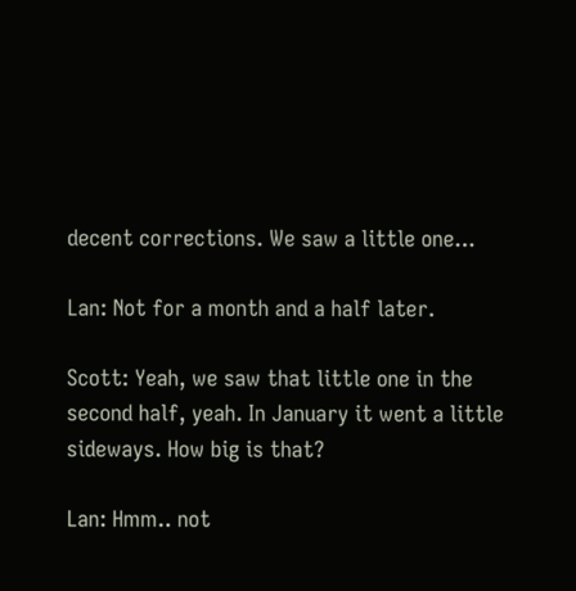decent corrections. We saw a little one...

Lan: Not for a month and a half later.

Scott: Yeah, we saw that little one in the second half, yeah. In January it went a little sideways. How big is that?

Lan: Hmm.. not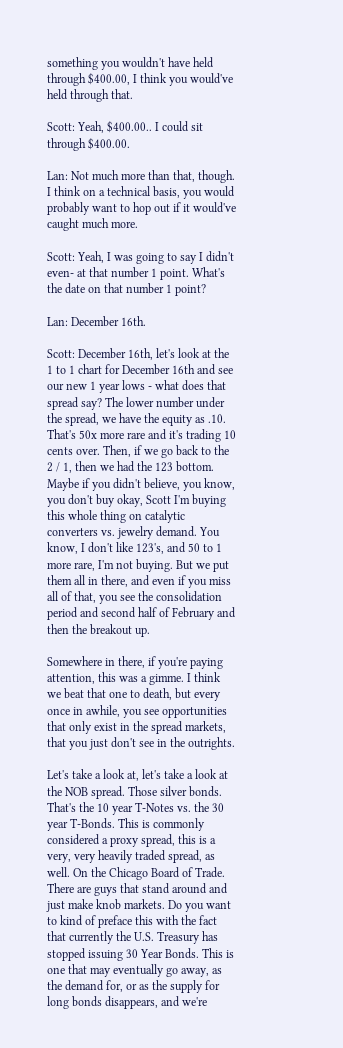something you wouldn't have held through $400.00, I think you would've held through that.

Scott: Yeah, $400.00.. I could sit through $400.00.

Lan: Not much more than that, though. I think on a technical basis, you would probably want to hop out if it would've caught much more.

Scott: Yeah, I was going to say I didn't even- at that number 1 point. What's the date on that number 1 point?

Lan: December 16th.

Scott: December 16th, let's look at the 1 to 1 chart for December 16th and see our new 1 year lows - what does that spread say? The lower number under the spread, we have the equity as .10. That's 50x more rare and it's trading 10 cents over. Then, if we go back to the 2 / 1, then we had the 123 bottom. Maybe if you didn't believe, you know, you don't buy okay, Scott I'm buying this whole thing on catalytic converters vs. jewelry demand. You know, I don't like 123's, and 50 to 1 more rare, I'm not buying. But we put them all in there, and even if you miss all of that, you see the consolidation period and second half of February and then the breakout up.

Somewhere in there, if you're paying attention, this was a gimme. I think we beat that one to death, but every once in awhile, you see opportunities that only exist in the spread markets, that you just don't see in the outrights.

Let's take a look at, let's take a look at the NOB spread. Those silver bonds. That's the 10 year T-Notes vs. the 30 year T-Bonds. This is commonly considered a proxy spread, this is a very, very heavily traded spread, as well. On the Chicago Board of Trade. There are guys that stand around and just make knob markets. Do you want to kind of preface this with the fact that currently the U.S. Treasury has stopped issuing 30 Year Bonds. This is one that may eventually go away, as the demand for, or as the supply for long bonds disappears, and we're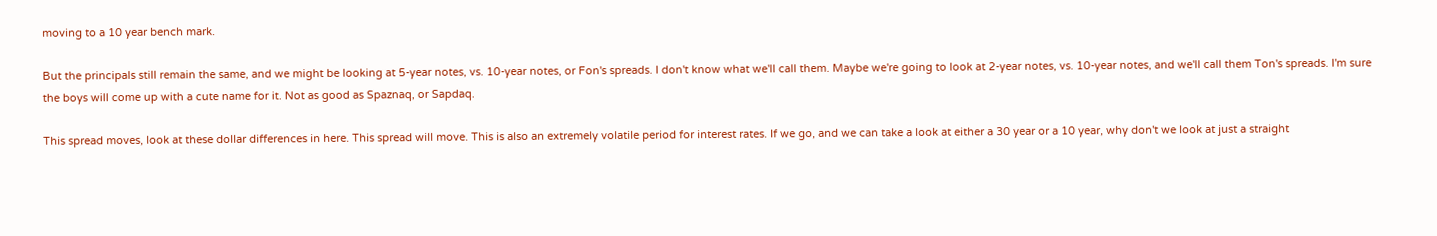moving to a 10 year bench mark.

But the principals still remain the same, and we might be looking at 5-year notes, vs. 10-year notes, or Fon's spreads. I don't know what we'll call them. Maybe we're going to look at 2-year notes, vs. 10-year notes, and we'll call them Ton's spreads. I'm sure the boys will come up with a cute name for it. Not as good as Spaznaq, or Sapdaq.

This spread moves, look at these dollar differences in here. This spread will move. This is also an extremely volatile period for interest rates. If we go, and we can take a look at either a 30 year or a 10 year, why don't we look at just a straight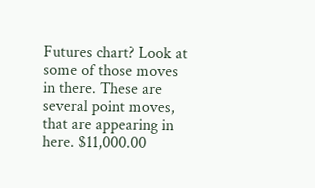Futures chart? Look at some of those moves in there. These are several point moves, that are appearing in here. $11,000.00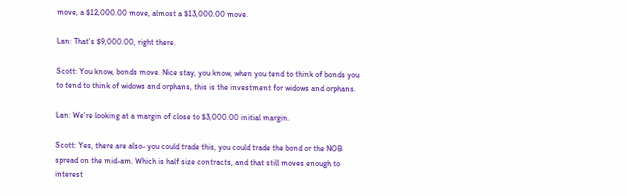move, a $12,000.00 move, almost a $13,000.00 move.

Lan: That's $9,000.00, right there.

Scott: You know, bonds move. Nice stay, you know, when you tend to think of bonds you to tend to think of widows and orphans, this is the investment for widows and orphans.

Lan: We're looking at a margin of close to $3,000.00 initial margin.

Scott: Yes, there are also- you could trade this, you could trade the bond or the NOB spread on the mid-am. Which is half size contracts, and that still moves enough to interest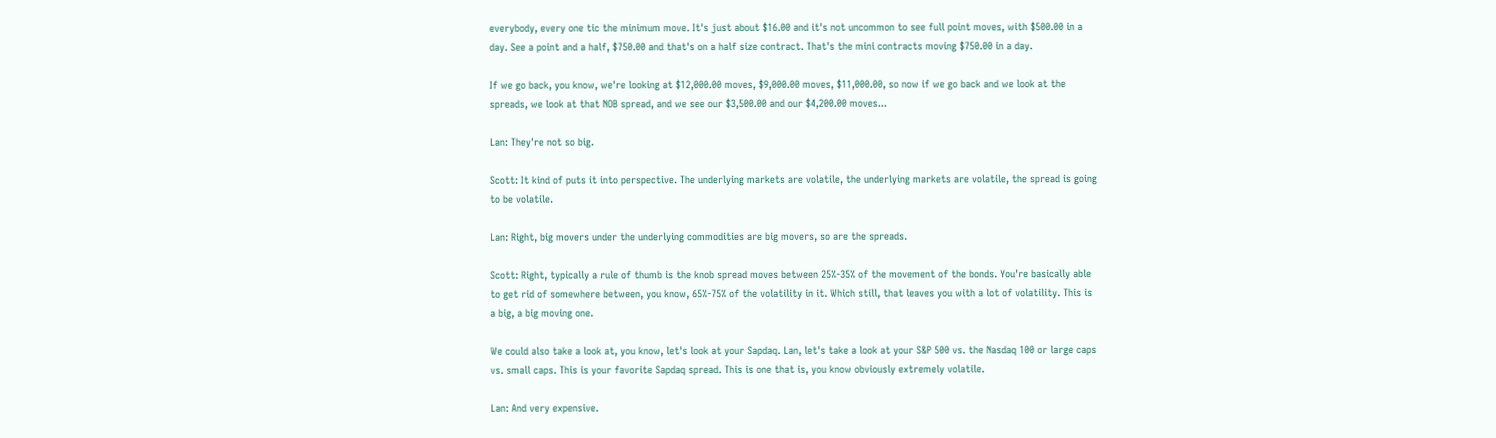everybody, every one tic the minimum move. It's just about $16.00 and it's not uncommon to see full point moves, with $500.00 in a day. See a point and a half, $750.00 and that's on a half size contract. That's the mini contracts moving $750.00 in a day.

If we go back, you know, we're looking at $12,000.00 moves, $9,000.00 moves, $11,000.00, so now if we go back and we look at the spreads, we look at that NOB spread, and we see our $3,500.00 and our $4,200.00 moves...

Lan: They're not so big.

Scott: It kind of puts it into perspective. The underlying markets are volatile, the underlying markets are volatile, the spread is going to be volatile.

Lan: Right, big movers under the underlying commodities are big movers, so are the spreads.

Scott: Right, typically a rule of thumb is the knob spread moves between 25%-35% of the movement of the bonds. You're basically able to get rid of somewhere between, you know, 65%-75% of the volatility in it. Which still, that leaves you with a lot of volatility. This is a big, a big moving one.

We could also take a look at, you know, let's look at your Sapdaq. Lan, let's take a look at your S&P 500 vs. the Nasdaq 100 or large caps vs. small caps. This is your favorite Sapdaq spread. This is one that is, you know obviously extremely volatile.

Lan: And very expensive.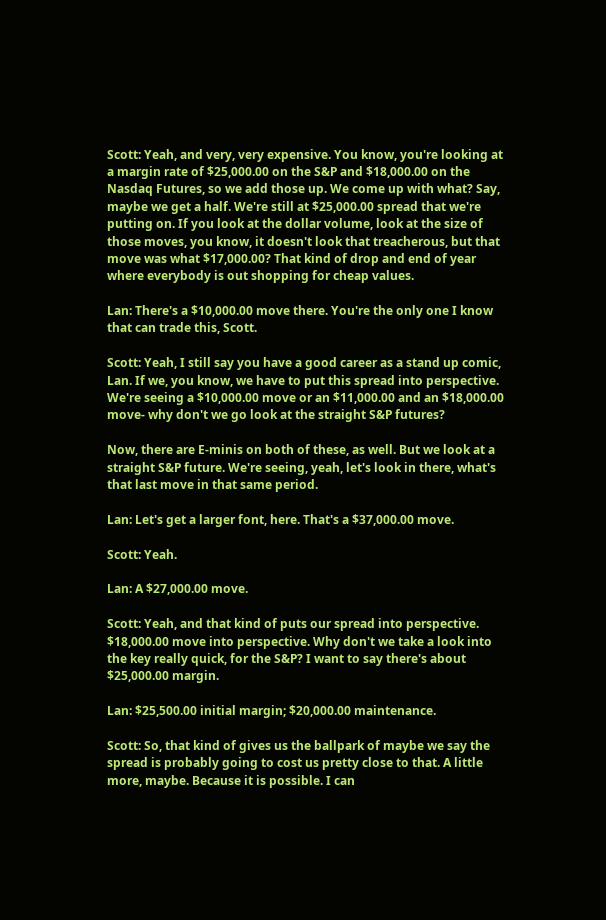Scott: Yeah, and very, very expensive. You know, you're looking at a margin rate of $25,000.00 on the S&P and $18,000.00 on the Nasdaq Futures, so we add those up. We come up with what? Say, maybe we get a half. We're still at $25,000.00 spread that we're putting on. If you look at the dollar volume, look at the size of those moves, you know, it doesn't look that treacherous, but that move was what $17,000.00? That kind of drop and end of year where everybody is out shopping for cheap values.

Lan: There's a $10,000.00 move there. You're the only one I know that can trade this, Scott.

Scott: Yeah, I still say you have a good career as a stand up comic, Lan. If we, you know, we have to put this spread into perspective. We're seeing a $10,000.00 move or an $11,000.00 and an $18,000.00 move- why don't we go look at the straight S&P futures?

Now, there are E-minis on both of these, as well. But we look at a straight S&P future. We're seeing, yeah, let's look in there, what's that last move in that same period.

Lan: Let's get a larger font, here. That's a $37,000.00 move.

Scott: Yeah.

Lan: A $27,000.00 move.

Scott: Yeah, and that kind of puts our spread into perspective. $18,000.00 move into perspective. Why don't we take a look into the key really quick, for the S&P? I want to say there's about $25,000.00 margin.

Lan: $25,500.00 initial margin; $20,000.00 maintenance.

Scott: So, that kind of gives us the ballpark of maybe we say the spread is probably going to cost us pretty close to that. A little more, maybe. Because it is possible. I can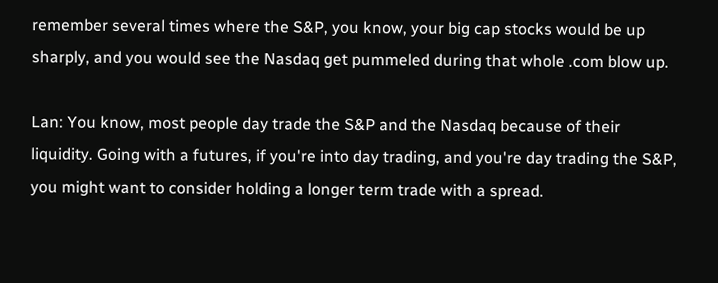remember several times where the S&P, you know, your big cap stocks would be up sharply, and you would see the Nasdaq get pummeled during that whole .com blow up.

Lan: You know, most people day trade the S&P and the Nasdaq because of their liquidity. Going with a futures, if you're into day trading, and you're day trading the S&P, you might want to consider holding a longer term trade with a spread.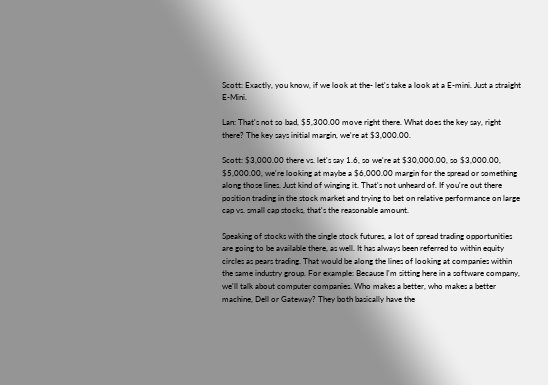Scott: Exactly, you know, if we look at the- let's take a look at a E-mini. Just a straight E-Mini.

Lan: That's not so bad, $5,300.00 move right there. What does the key say, right there? The key says initial margin, we're at $3,000.00.

Scott: $3,000.00 there vs. let's say 1.6, so we're at $30,000.00, so $3,000.00, $5,000.00, we're looking at maybe a $6,000.00 margin for the spread or something along those lines. Just kind of winging it. That's not unheard of. If you're out there position trading in the stock market and trying to bet on relative performance on large cap vs. small cap stocks, that's the reasonable amount.

Speaking of stocks with the single stock futures, a lot of spread trading opportunities are going to be available there, as well. It has always been referred to within equity circles as pears trading. That would be along the lines of looking at companies within the same industry group. For example: Because I'm sitting here in a software company, we'll talk about computer companies. Who makes a better, who makes a better machine, Dell or Gateway? They both basically have the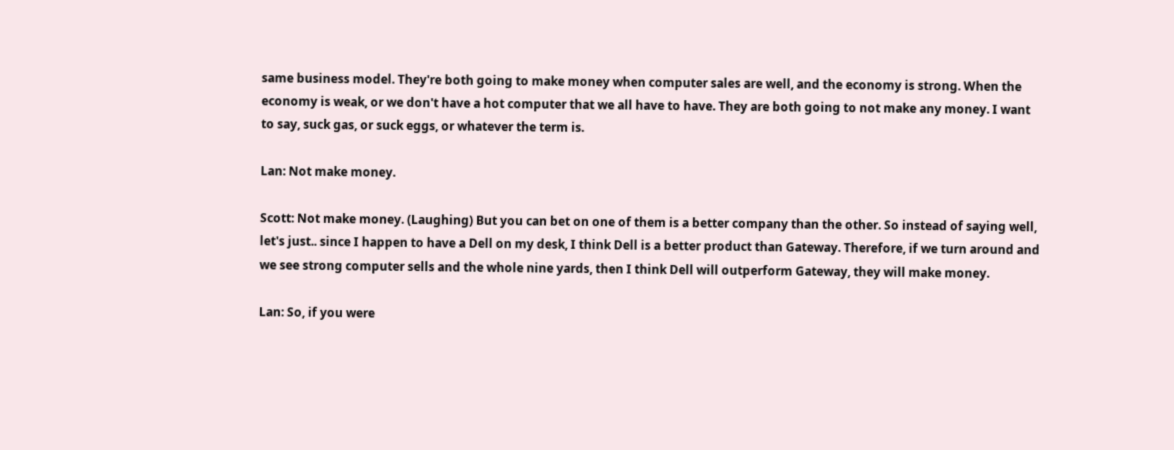same business model. They're both going to make money when computer sales are well, and the economy is strong. When the economy is weak, or we don't have a hot computer that we all have to have. They are both going to not make any money. I want to say, suck gas, or suck eggs, or whatever the term is.

Lan: Not make money.

Scott: Not make money. (Laughing) But you can bet on one of them is a better company than the other. So instead of saying well, let's just.. since I happen to have a Dell on my desk, I think Dell is a better product than Gateway. Therefore, if we turn around and we see strong computer sells and the whole nine yards, then I think Dell will outperform Gateway, they will make money.

Lan: So, if you were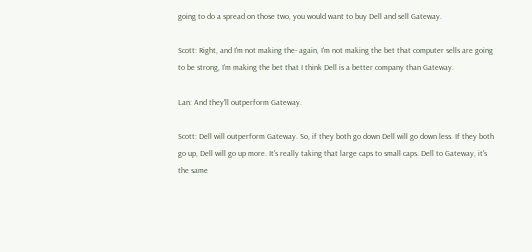going to do a spread on those two, you would want to buy Dell and sell Gateway.

Scott: Right, and I'm not making the- again, I'm not making the bet that computer sells are going to be strong, I'm making the bet that I think Dell is a better company than Gateway.

Lan: And they'll outperform Gateway.

Scott: Dell will outperform Gateway. So, if they both go down Dell will go down less. If they both go up, Dell will go up more. It's really taking that large caps to small caps. Dell to Gateway, it's the same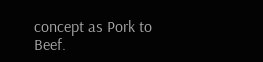concept as Pork to Beef.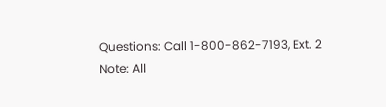Questions: Call 1-800-862-7193, Ext. 2
Note: All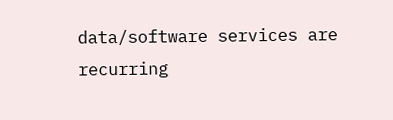data/software services are recurring